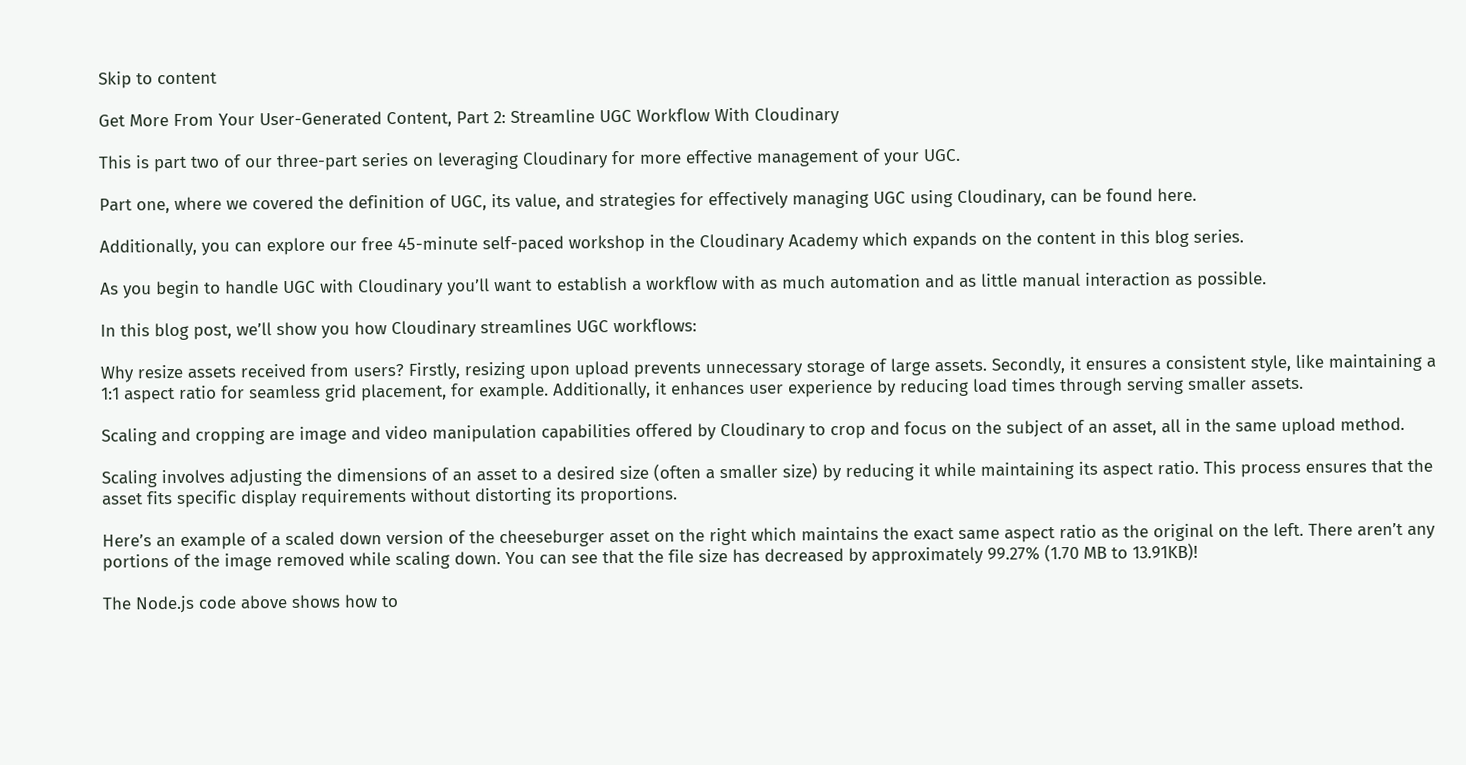Skip to content

Get More From Your User-Generated Content, Part 2: Streamline UGC Workflow With Cloudinary

This is part two of our three-part series on leveraging Cloudinary for more effective management of your UGC.

Part one, where we covered the definition of UGC, its value, and strategies for effectively managing UGC using Cloudinary, can be found here.

Additionally, you can explore our free 45-minute self-paced workshop in the Cloudinary Academy which expands on the content in this blog series.

As you begin to handle UGC with Cloudinary you’ll want to establish a workflow with as much automation and as little manual interaction as possible.

In this blog post, we’ll show you how Cloudinary streamlines UGC workflows:

Why resize assets received from users? Firstly, resizing upon upload prevents unnecessary storage of large assets. Secondly, it ensures a consistent style, like maintaining a 1:1 aspect ratio for seamless grid placement, for example. Additionally, it enhances user experience by reducing load times through serving smaller assets.

Scaling and cropping are image and video manipulation capabilities offered by Cloudinary to crop and focus on the subject of an asset, all in the same upload method.

Scaling involves adjusting the dimensions of an asset to a desired size (often a smaller size) by reducing it while maintaining its aspect ratio. This process ensures that the asset fits specific display requirements without distorting its proportions.

Here’s an example of a scaled down version of the cheeseburger asset on the right which maintains the exact same aspect ratio as the original on the left. There aren’t any portions of the image removed while scaling down. You can see that the file size has decreased by approximately 99.27% (1.70 MB to 13.91KB)!

The Node.js code above shows how to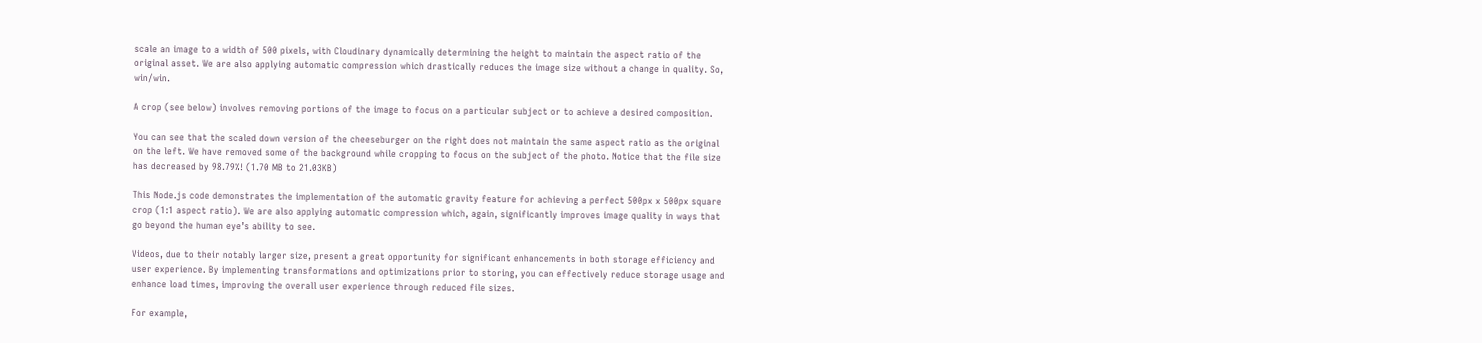scale an image to a width of 500 pixels, with Cloudinary dynamically determining the height to maintain the aspect ratio of the original asset. We are also applying automatic compression which drastically reduces the image size without a change in quality. So, win/win.

A crop (see below) involves removing portions of the image to focus on a particular subject or to achieve a desired composition.

You can see that the scaled down version of the cheeseburger on the right does not maintain the same aspect ratio as the original on the left. We have removed some of the background while cropping to focus on the subject of the photo. Notice that the file size has decreased by 98.79%! (1.70 MB to 21.03KB)

This Node.js code demonstrates the implementation of the automatic gravity feature for achieving a perfect 500px x 500px square crop (1:1 aspect ratio). We are also applying automatic compression which, again, significantly improves image quality in ways that go beyond the human eye’s ability to see.

Videos, due to their notably larger size, present a great opportunity for significant enhancements in both storage efficiency and user experience. By implementing transformations and optimizations prior to storing, you can effectively reduce storage usage and enhance load times, improving the overall user experience through reduced file sizes.

For example,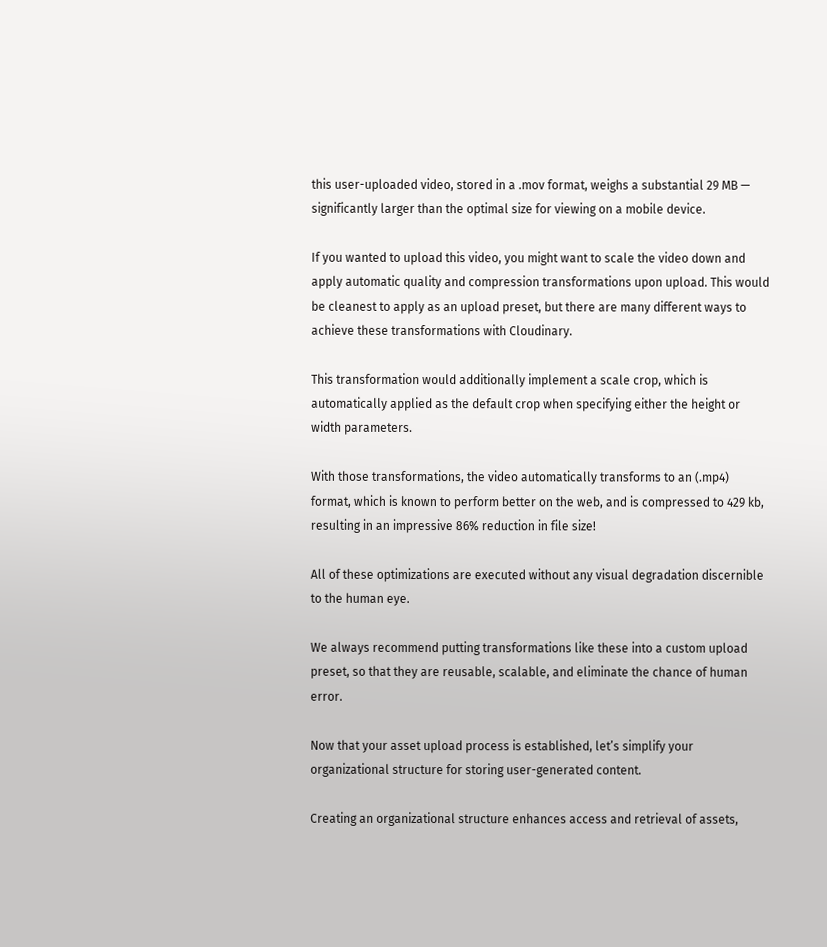this user-uploaded video, stored in a .mov format, weighs a substantial 29 MB — significantly larger than the optimal size for viewing on a mobile device.

If you wanted to upload this video, you might want to scale the video down and apply automatic quality and compression transformations upon upload. This would be cleanest to apply as an upload preset, but there are many different ways to achieve these transformations with Cloudinary.

This transformation would additionally implement a scale crop, which is automatically applied as the default crop when specifying either the height or width parameters.

With those transformations, the video automatically transforms to an (.mp4) format, which is known to perform better on the web, and is compressed to 429 kb, resulting in an impressive 86% reduction in file size!

All of these optimizations are executed without any visual degradation discernible to the human eye.

We always recommend putting transformations like these into a custom upload preset, so that they are reusable, scalable, and eliminate the chance of human error.

Now that your asset upload process is established, let’s simplify your organizational structure for storing user-generated content.

Creating an organizational structure enhances access and retrieval of assets,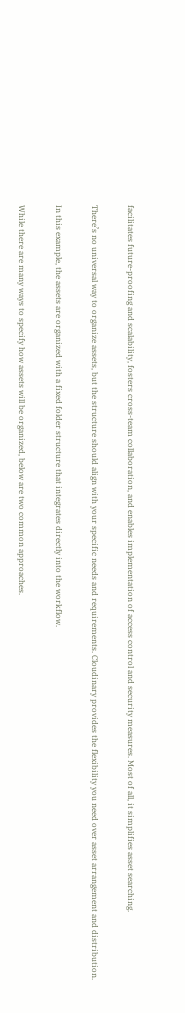facilitates future-proofing and scalability, fosters cross-team collaboration, and enables implementation of access control and security measures. Most of all, it simplifies asset searching.

There’s no universal way to organize assets, but the structure should align with your specific needs and requirements. Cloudinary provides the flexibility you need over asset arrangement and distribution.

In this example, the assets are organized with a fixed folder structure that integrates directly into the workflow.

While there are many ways to specify how assets will be organized, below are two common approaches.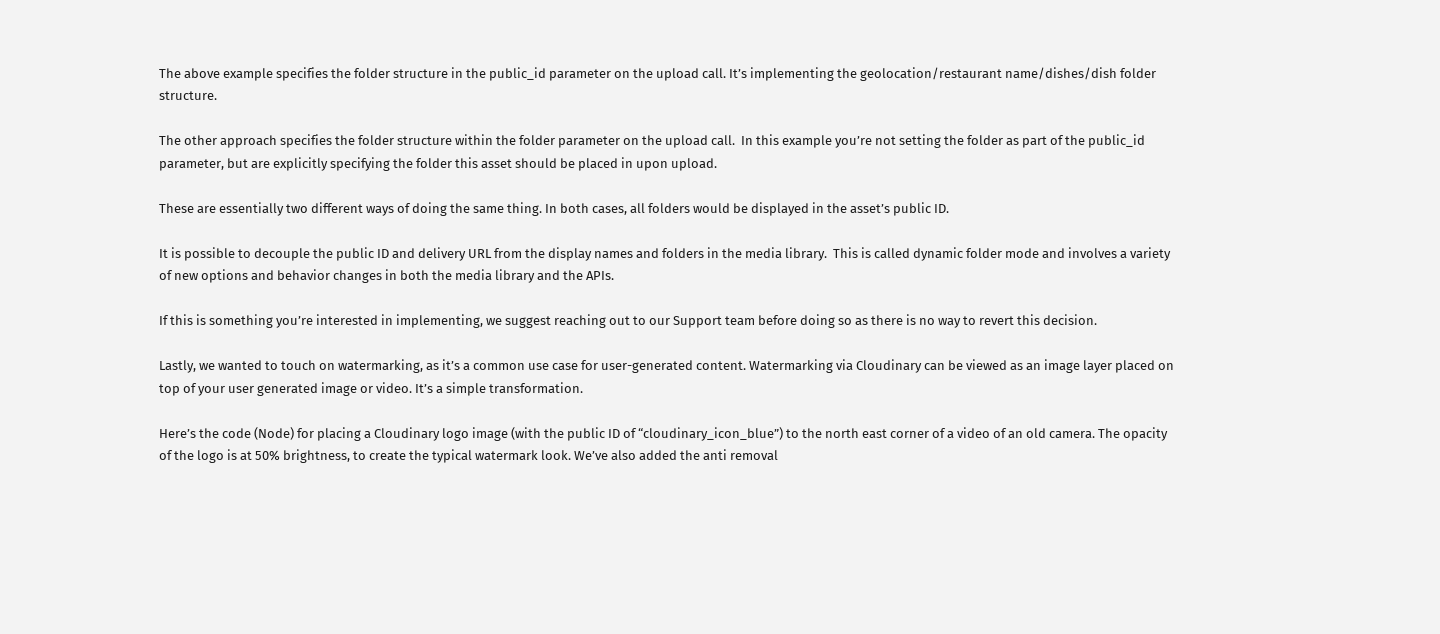The above example specifies the folder structure in the public_id parameter on the upload call. It’s implementing the geolocation/restaurant name/dishes/dish folder structure.

The other approach specifies the folder structure within the folder parameter on the upload call.  In this example you’re not setting the folder as part of the public_id parameter, but are explicitly specifying the folder this asset should be placed in upon upload.

These are essentially two different ways of doing the same thing. In both cases, all folders would be displayed in the asset’s public ID.

It is possible to decouple the public ID and delivery URL from the display names and folders in the media library.  This is called dynamic folder mode and involves a variety of new options and behavior changes in both the media library and the APIs.

If this is something you’re interested in implementing, we suggest reaching out to our Support team before doing so as there is no way to revert this decision.

Lastly, we wanted to touch on watermarking, as it’s a common use case for user-generated content. Watermarking via Cloudinary can be viewed as an image layer placed on top of your user generated image or video. It’s a simple transformation.

Here’s the code (Node) for placing a Cloudinary logo image (with the public ID of “cloudinary_icon_blue”) to the north east corner of a video of an old camera. The opacity of the logo is at 50% brightness, to create the typical watermark look. We’ve also added the anti removal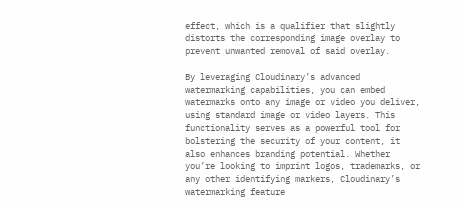effect, which is a qualifier that slightly distorts the corresponding image overlay to prevent unwanted removal of said overlay.

By leveraging Cloudinary’s advanced watermarking capabilities, you can embed watermarks onto any image or video you deliver, using standard image or video layers. This functionality serves as a powerful tool for bolstering the security of your content, it also enhances branding potential. Whether you’re looking to imprint logos, trademarks, or any other identifying markers, Cloudinary’s watermarking feature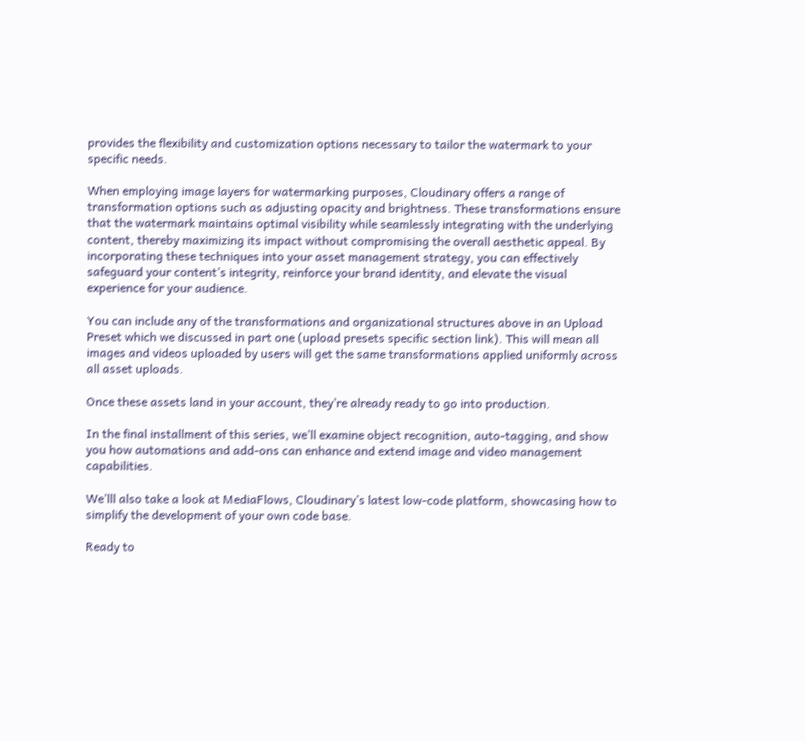provides the flexibility and customization options necessary to tailor the watermark to your specific needs.

When employing image layers for watermarking purposes, Cloudinary offers a range of transformation options such as adjusting opacity and brightness. These transformations ensure that the watermark maintains optimal visibility while seamlessly integrating with the underlying content, thereby maximizing its impact without compromising the overall aesthetic appeal. By incorporating these techniques into your asset management strategy, you can effectively safeguard your content’s integrity, reinforce your brand identity, and elevate the visual experience for your audience.

You can include any of the transformations and organizational structures above in an Upload Preset which we discussed in part one (upload presets specific section link). This will mean all images and videos uploaded by users will get the same transformations applied uniformly across all asset uploads.

Once these assets land in your account, they’re already ready to go into production.

In the final installment of this series, we’ll examine object recognition, auto-tagging, and show you how automations and add-ons can enhance and extend image and video management capabilities.

We’lll also take a look at MediaFlows, Cloudinary’s latest low-code platform, showcasing how to simplify the development of your own code base.

Ready to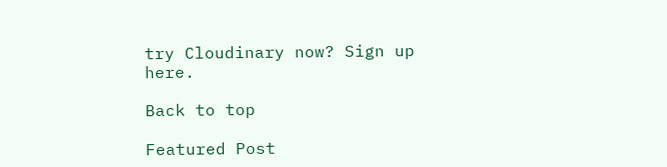try Cloudinary now? Sign up here.

Back to top

Featured Post